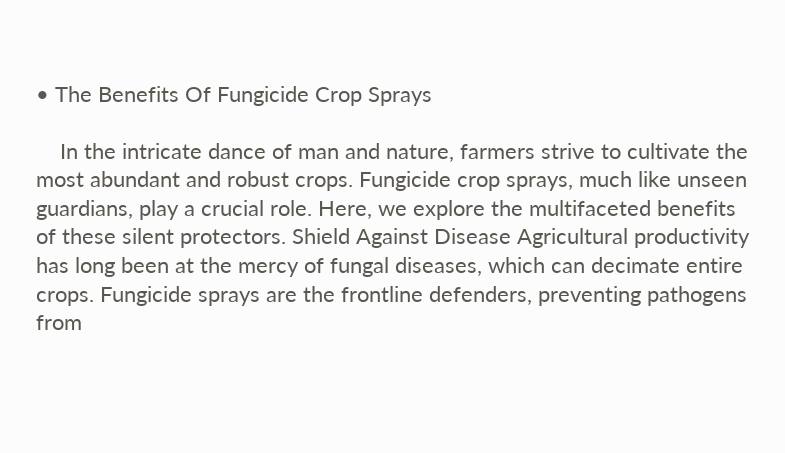• The Benefits Of Fungicide Crop Sprays

    In the intricate dance of man and nature, farmers strive to cultivate the most abundant and robust crops. Fungicide crop sprays, much like unseen guardians, play a crucial role. Here, we explore the multifaceted benefits of these silent protectors. Shield Against Disease Agricultural productivity has long been at the mercy of fungal diseases, which can decimate entire crops. Fungicide sprays are the frontline defenders, preventing pathogens from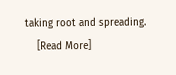taking root and spreading.
    [Read More]